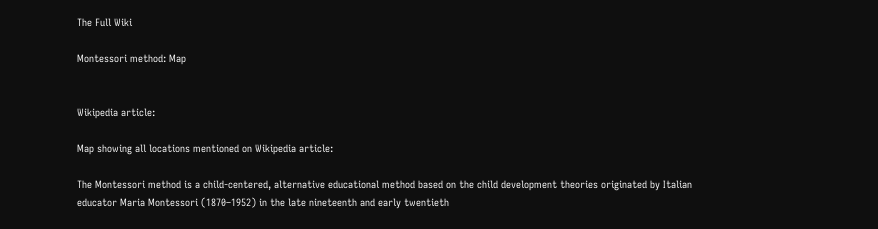The Full Wiki

Montessori method: Map


Wikipedia article:

Map showing all locations mentioned on Wikipedia article:

The Montessori method is a child-centered, alternative educational method based on the child development theories originated by Italian educator Maria Montessori (1870–1952) in the late nineteenth and early twentieth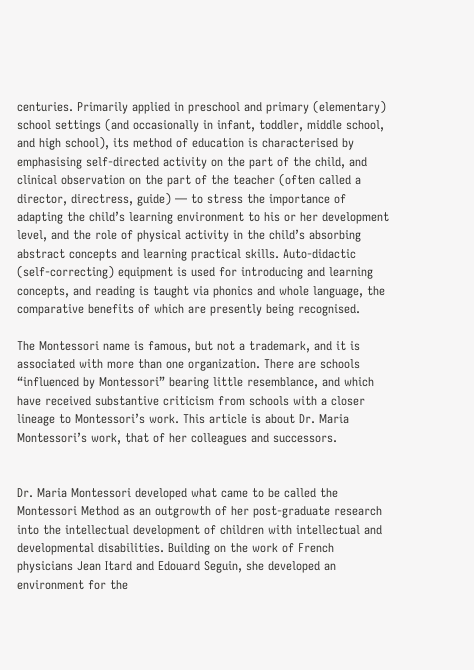centuries. Primarily applied in preschool and primary (elementary) school settings (and occasionally in infant, toddler, middle school, and high school), its method of education is characterised by emphasising self-directed activity on the part of the child, and clinical observation on the part of the teacher (often called a director, directress, guide) — to stress the importance of adapting the child’s learning environment to his or her development level, and the role of physical activity in the child’s absorbing abstract concepts and learning practical skills. Auto-didactic (self-correcting) equipment is used for introducing and learning concepts, and reading is taught via phonics and whole language, the comparative benefits of which are presently being recognised.

The Montessori name is famous, but not a trademark, and it is associated with more than one organization. There are schools “influenced by Montessori” bearing little resemblance, and which have received substantive criticism from schools with a closer lineage to Montessori’s work. This article is about Dr. Maria Montessori’s work, that of her colleagues and successors.


Dr. Maria Montessori developed what came to be called the Montessori Method as an outgrowth of her post-graduate research into the intellectual development of children with intellectual and developmental disabilities. Building on the work of French physicians Jean Itard and Edouard Seguin, she developed an environment for the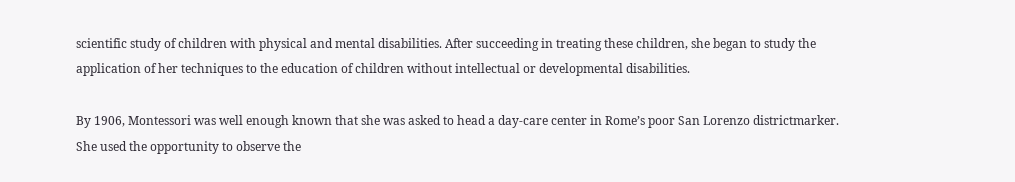scientific study of children with physical and mental disabilities. After succeeding in treating these children, she began to study the application of her techniques to the education of children without intellectual or developmental disabilities.

By 1906, Montessori was well enough known that she was asked to head a day-care center in Rome’s poor San Lorenzo districtmarker. She used the opportunity to observe the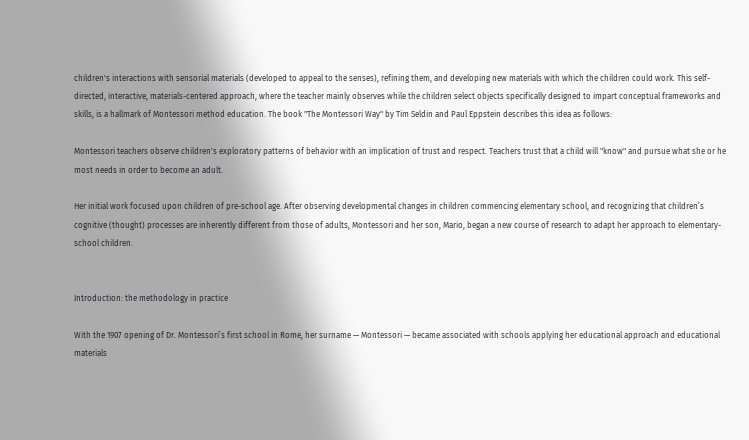children's interactions with sensorial materials (developed to appeal to the senses), refining them, and developing new materials with which the children could work. This self-directed, interactive, materials-centered approach, where the teacher mainly observes while the children select objects specifically designed to impart conceptual frameworks and skills, is a hallmark of Montessori method education. The book "The Montessori Way" by Tim Seldin and Paul Eppstein describes this idea as follows:

Montessori teachers observe children's exploratory patterns of behavior with an implication of trust and respect. Teachers trust that a child will "know" and pursue what she or he most needs in order to become an adult.

Her initial work focused upon children of pre-school age. After observing developmental changes in children commencing elementary school, and recognizing that children’s cognitive (thought) processes are inherently different from those of adults, Montessori and her son, Mario, began a new course of research to adapt her approach to elementary-school children.


Introduction: the methodology in practice

With the 1907 opening of Dr. Montessori’s first school in Rome, her surname — Montessori — became associated with schools applying her educational approach and educational materials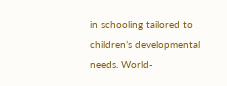in schooling tailored to children’s developmental needs. World-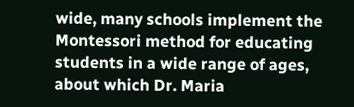wide, many schools implement the Montessori method for educating students in a wide range of ages, about which Dr. Maria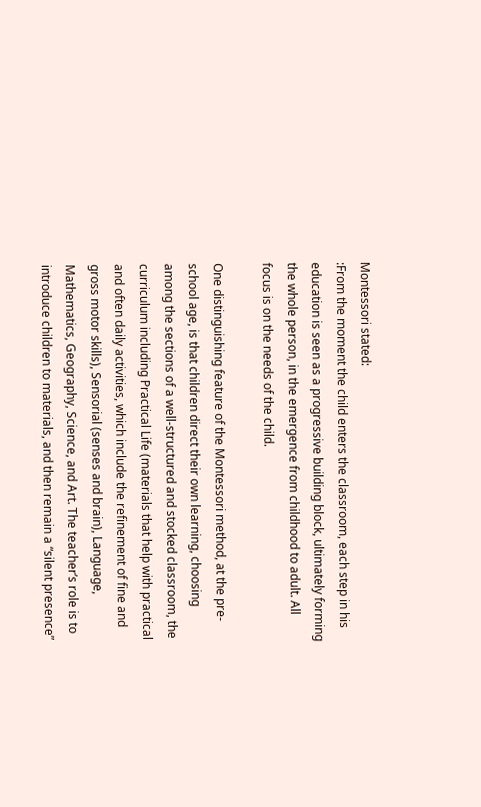Montessori stated:
:From the moment the child enters the classroom, each step in his education is seen as a progressive building block, ultimately forming the whole person, in the emergence from childhood to adult. All focus is on the needs of the child.

One distinguishing feature of the Montessori method, at the pre-school age, is that children direct their own learning, choosing among the sections of a well-structured and stocked classroom, the curriculum including Practical Life (materials that help with practical and often daily activities, which include the refinement of fine and gross motor skills), Sensorial (senses and brain), Language, Mathematics, Geography, Science, and Art. The teacher’s role is to introduce children to materials, and then remain a “silent presence”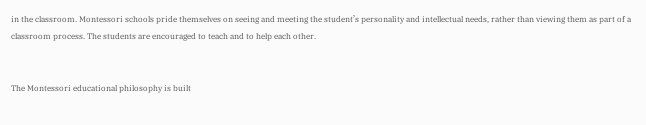in the classroom. Montessori schools pride themselves on seeing and meeting the student’s personality and intellectual needs, rather than viewing them as part of a classroom process. The students are encouraged to teach and to help each other.


The Montessori educational philosophy is built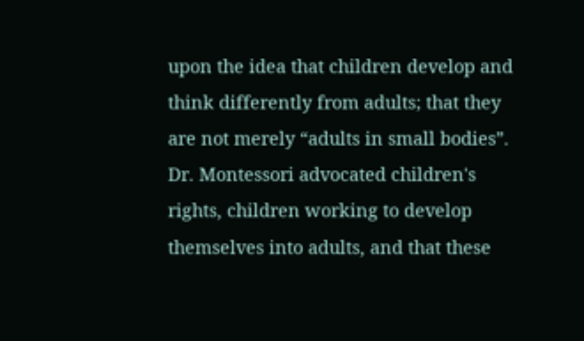upon the idea that children develop and think differently from adults; that they are not merely “adults in small bodies”. Dr. Montessori advocated children's rights, children working to develop themselves into adults, and that these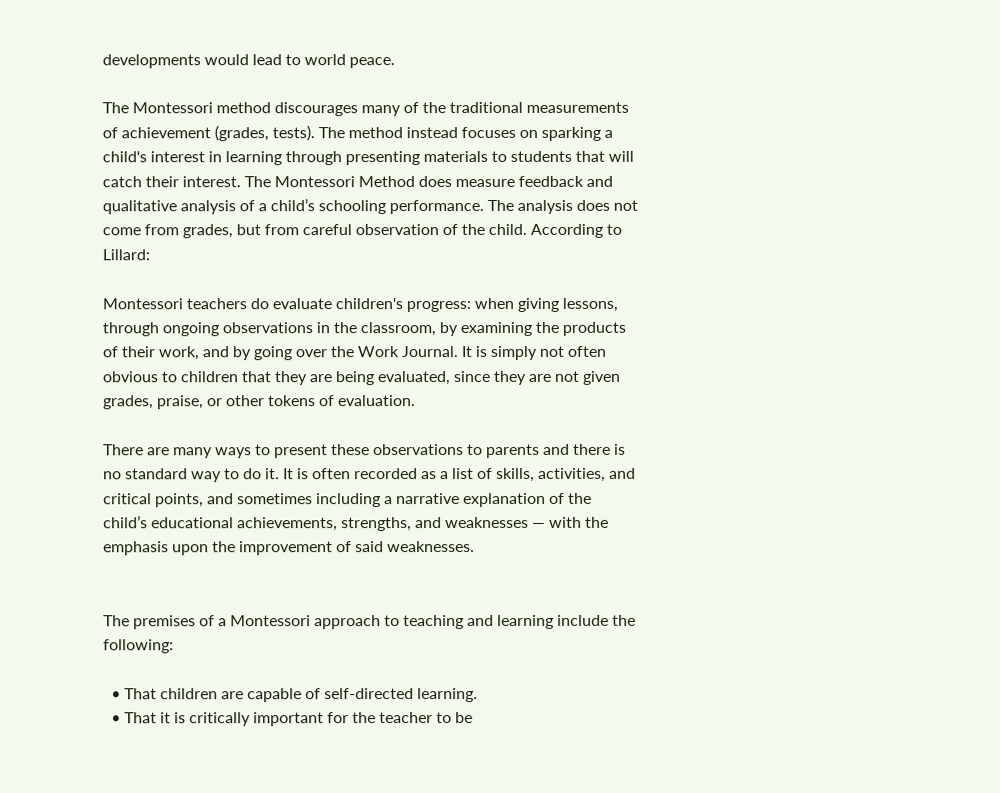developments would lead to world peace.

The Montessori method discourages many of the traditional measurements of achievement (grades, tests). The method instead focuses on sparking a child's interest in learning through presenting materials to students that will catch their interest. The Montessori Method does measure feedback and qualitative analysis of a child’s schooling performance. The analysis does not come from grades, but from careful observation of the child. According to Lillard:

Montessori teachers do evaluate children's progress: when giving lessons, through ongoing observations in the classroom, by examining the products of their work, and by going over the Work Journal. It is simply not often obvious to children that they are being evaluated, since they are not given grades, praise, or other tokens of evaluation.

There are many ways to present these observations to parents and there is no standard way to do it. It is often recorded as a list of skills, activities, and critical points, and sometimes including a narrative explanation of the child’s educational achievements, strengths, and weaknesses — with the emphasis upon the improvement of said weaknesses.


The premises of a Montessori approach to teaching and learning include the following:

  • That children are capable of self-directed learning.
  • That it is critically important for the teacher to be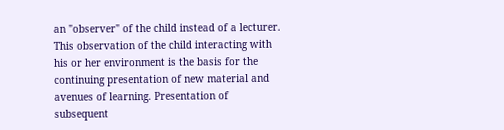an "observer" of the child instead of a lecturer. This observation of the child interacting with his or her environment is the basis for the continuing presentation of new material and avenues of learning. Presentation of subsequent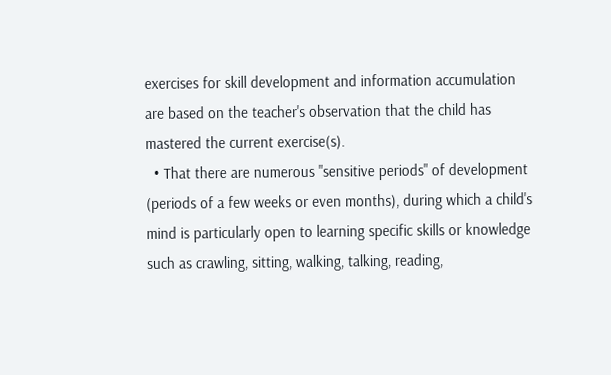exercises for skill development and information accumulation are based on the teacher's observation that the child has mastered the current exercise(s).
  • That there are numerous "sensitive periods" of development (periods of a few weeks or even months), during which a child's mind is particularly open to learning specific skills or knowledge such as crawling, sitting, walking, talking, reading,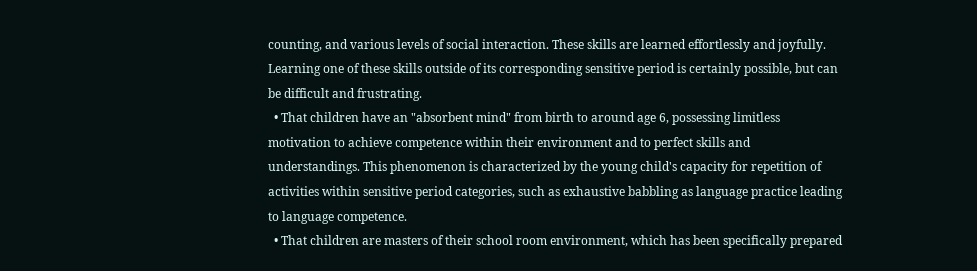counting, and various levels of social interaction. These skills are learned effortlessly and joyfully. Learning one of these skills outside of its corresponding sensitive period is certainly possible, but can be difficult and frustrating.
  • That children have an "absorbent mind" from birth to around age 6, possessing limitless motivation to achieve competence within their environment and to perfect skills and understandings. This phenomenon is characterized by the young child's capacity for repetition of activities within sensitive period categories, such as exhaustive babbling as language practice leading to language competence.
  • That children are masters of their school room environment, which has been specifically prepared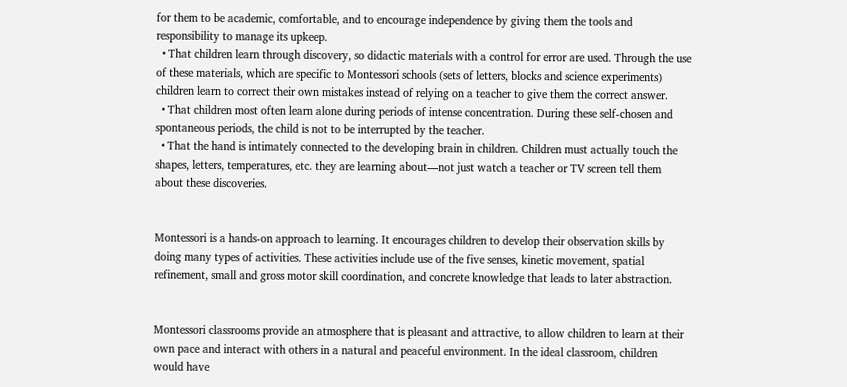for them to be academic, comfortable, and to encourage independence by giving them the tools and responsibility to manage its upkeep.
  • That children learn through discovery, so didactic materials with a control for error are used. Through the use of these materials, which are specific to Montessori schools (sets of letters, blocks and science experiments) children learn to correct their own mistakes instead of relying on a teacher to give them the correct answer.
  • That children most often learn alone during periods of intense concentration. During these self-chosen and spontaneous periods, the child is not to be interrupted by the teacher.
  • That the hand is intimately connected to the developing brain in children. Children must actually touch the shapes, letters, temperatures, etc. they are learning about—not just watch a teacher or TV screen tell them about these discoveries.


Montessori is a hands-on approach to learning. It encourages children to develop their observation skills by doing many types of activities. These activities include use of the five senses, kinetic movement, spatial refinement, small and gross motor skill coordination, and concrete knowledge that leads to later abstraction.


Montessori classrooms provide an atmosphere that is pleasant and attractive, to allow children to learn at their own pace and interact with others in a natural and peaceful environment. In the ideal classroom, children would have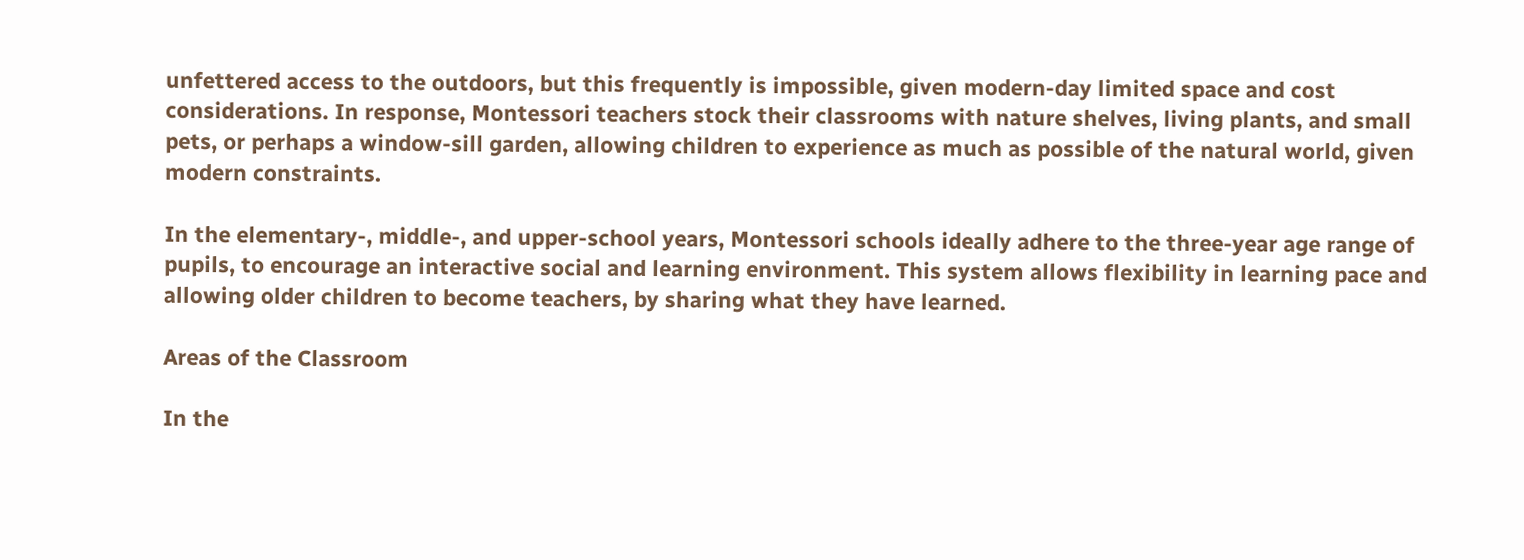unfettered access to the outdoors, but this frequently is impossible, given modern-day limited space and cost considerations. In response, Montessori teachers stock their classrooms with nature shelves, living plants, and small pets, or perhaps a window-sill garden, allowing children to experience as much as possible of the natural world, given modern constraints.

In the elementary-, middle-, and upper-school years, Montessori schools ideally adhere to the three-year age range of pupils, to encourage an interactive social and learning environment. This system allows flexibility in learning pace and allowing older children to become teachers, by sharing what they have learned.

Areas of the Classroom

In the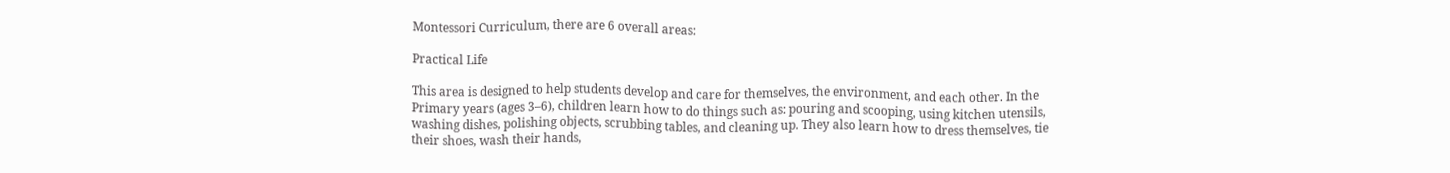Montessori Curriculum, there are 6 overall areas:

Practical Life

This area is designed to help students develop and care for themselves, the environment, and each other. In the Primary years (ages 3–6), children learn how to do things such as: pouring and scooping, using kitchen utensils, washing dishes, polishing objects, scrubbing tables, and cleaning up. They also learn how to dress themselves, tie their shoes, wash their hands,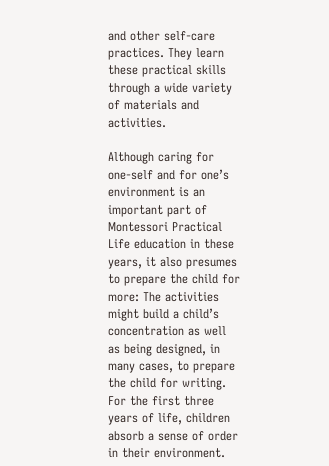and other self-care practices. They learn these practical skills through a wide variety of materials and activities.

Although caring for one-self and for one’s environment is an important part of Montessori Practical Life education in these years, it also presumes to prepare the child for more: The activities might build a child’s concentration as well as being designed, in many cases, to prepare the child for writing. For the first three years of life, children absorb a sense of order in their environment.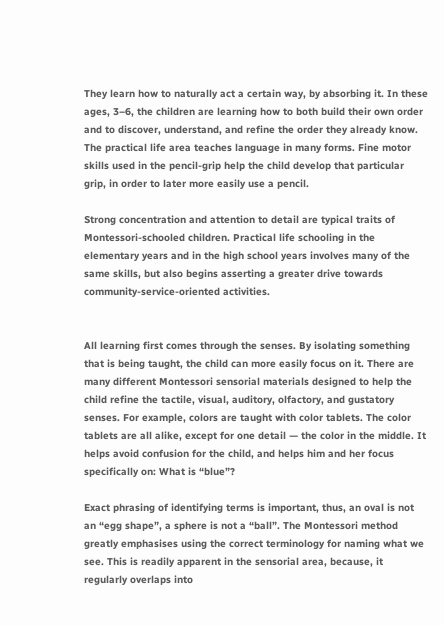They learn how to naturally act a certain way, by absorbing it. In these ages, 3–6, the children are learning how to both build their own order and to discover, understand, and refine the order they already know. The practical life area teaches language in many forms. Fine motor skills used in the pencil-grip help the child develop that particular grip, in order to later more easily use a pencil.

Strong concentration and attention to detail are typical traits of Montessori-schooled children. Practical life schooling in the elementary years and in the high school years involves many of the same skills, but also begins asserting a greater drive towards community-service-oriented activities.


All learning first comes through the senses. By isolating something that is being taught, the child can more easily focus on it. There are many different Montessori sensorial materials designed to help the child refine the tactile, visual, auditory, olfactory, and gustatory senses. For example, colors are taught with color tablets. The color tablets are all alike, except for one detail — the color in the middle. It helps avoid confusion for the child, and helps him and her focus specifically on: What is “blue”?

Exact phrasing of identifying terms is important, thus, an oval is not an “egg shape”, a sphere is not a “ball”. The Montessori method greatly emphasises using the correct terminology for naming what we see. This is readily apparent in the sensorial area, because, it regularly overlaps into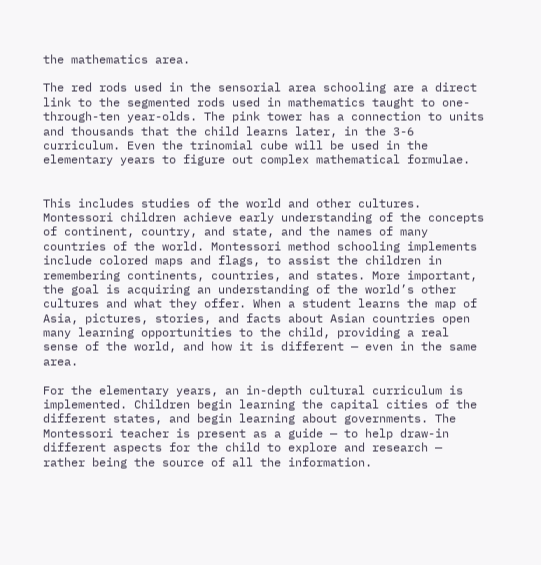the mathematics area.

The red rods used in the sensorial area schooling are a direct link to the segmented rods used in mathematics taught to one-through-ten year-olds. The pink tower has a connection to units and thousands that the child learns later, in the 3-6 curriculum. Even the trinomial cube will be used in the elementary years to figure out complex mathematical formulae.


This includes studies of the world and other cultures. Montessori children achieve early understanding of the concepts of continent, country, and state, and the names of many countries of the world. Montessori method schooling implements include colored maps and flags, to assist the children in remembering continents, countries, and states. More important, the goal is acquiring an understanding of the world’s other cultures and what they offer. When a student learns the map of Asia, pictures, stories, and facts about Asian countries open many learning opportunities to the child, providing a real sense of the world, and how it is different — even in the same area.

For the elementary years, an in-depth cultural curriculum is implemented. Children begin learning the capital cities of the different states, and begin learning about governments. The Montessori teacher is present as a guide — to help draw-in different aspects for the child to explore and research — rather being the source of all the information.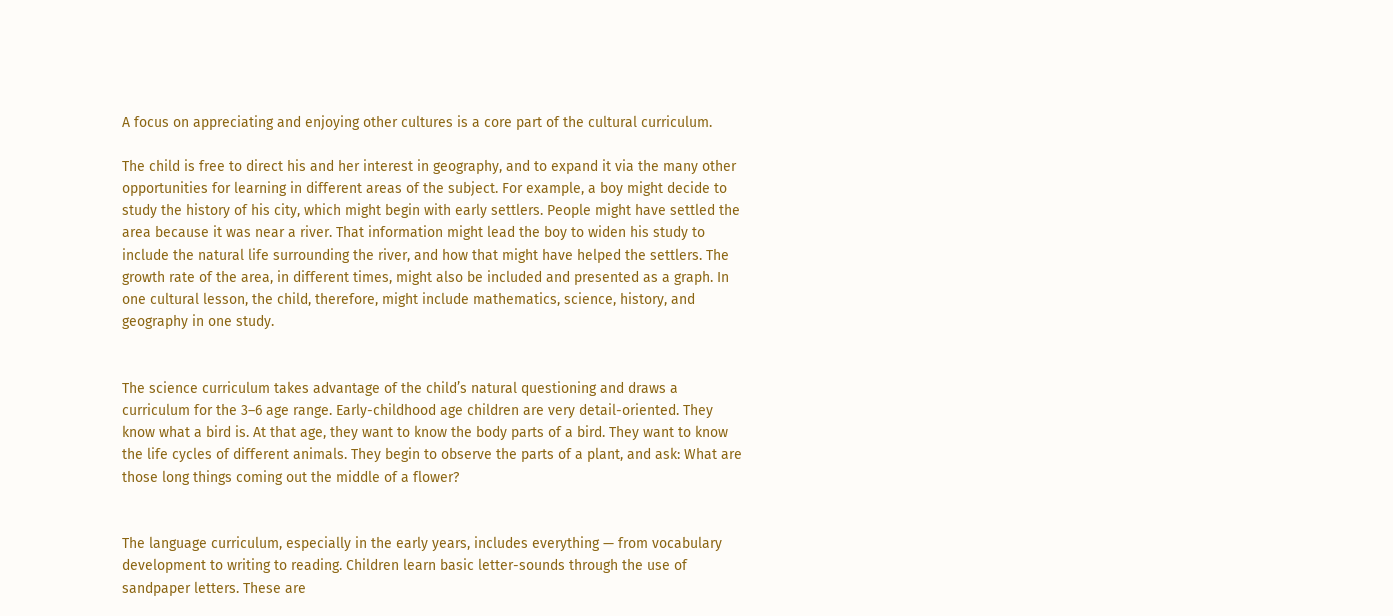A focus on appreciating and enjoying other cultures is a core part of the cultural curriculum.

The child is free to direct his and her interest in geography, and to expand it via the many other opportunities for learning in different areas of the subject. For example, a boy might decide to study the history of his city, which might begin with early settlers. People might have settled the area because it was near a river. That information might lead the boy to widen his study to include the natural life surrounding the river, and how that might have helped the settlers. The growth rate of the area, in different times, might also be included and presented as a graph. In one cultural lesson, the child, therefore, might include mathematics, science, history, and geography in one study.


The science curriculum takes advantage of the child’s natural questioning and draws a curriculum for the 3–6 age range. Early-childhood age children are very detail-oriented. They know what a bird is. At that age, they want to know the body parts of a bird. They want to know the life cycles of different animals. They begin to observe the parts of a plant, and ask: What are those long things coming out the middle of a flower?


The language curriculum, especially in the early years, includes everything — from vocabulary development to writing to reading. Children learn basic letter-sounds through the use of sandpaper letters. These are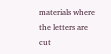materials where the letters are cut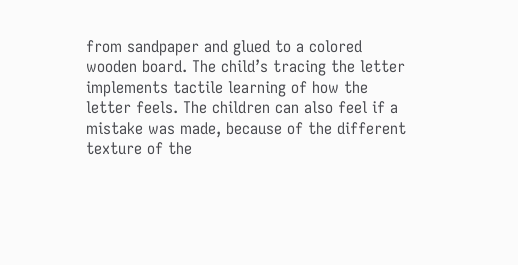from sandpaper and glued to a colored wooden board. The child’s tracing the letter implements tactile learning of how the letter feels. The children can also feel if a mistake was made, because of the different texture of the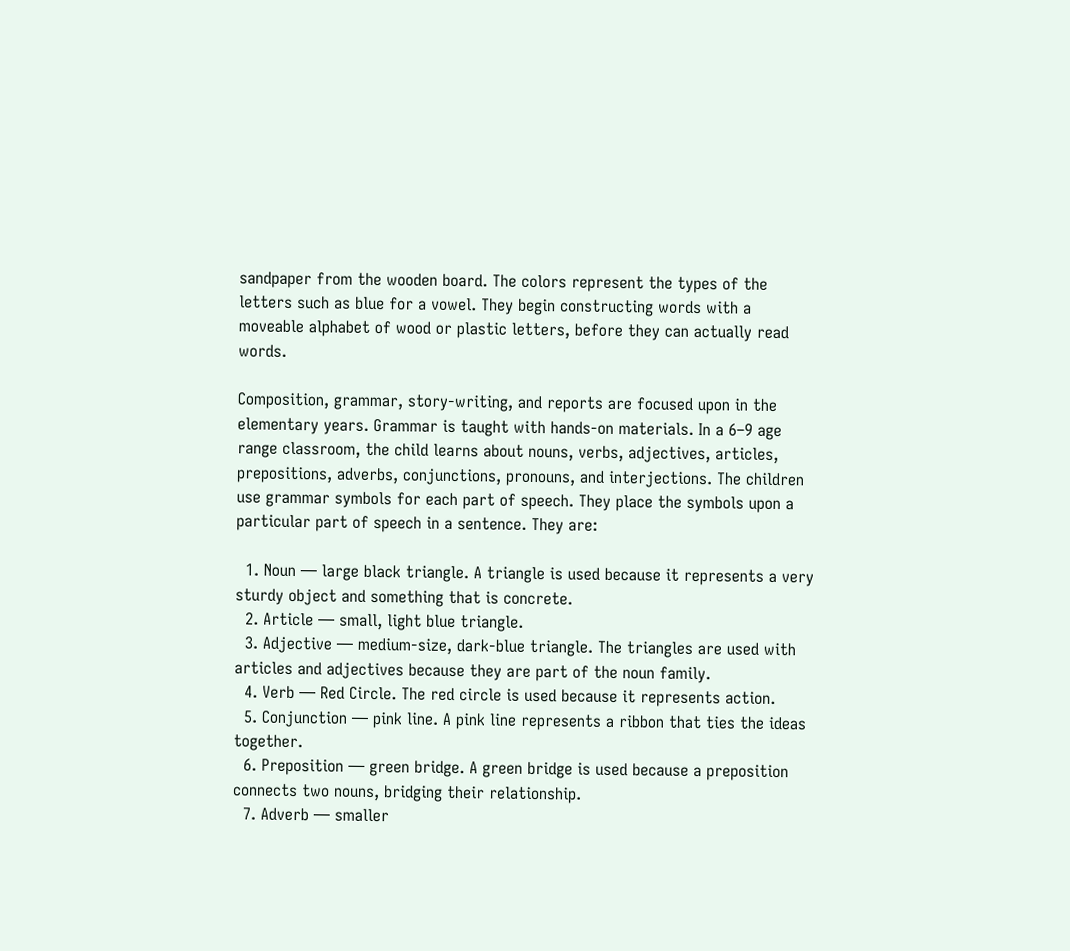sandpaper from the wooden board. The colors represent the types of the letters such as blue for a vowel. They begin constructing words with a moveable alphabet of wood or plastic letters, before they can actually read words.

Composition, grammar, story-writing, and reports are focused upon in the elementary years. Grammar is taught with hands-on materials. In a 6–9 age range classroom, the child learns about nouns, verbs, adjectives, articles, prepositions, adverbs, conjunctions, pronouns, and interjections. The children use grammar symbols for each part of speech. They place the symbols upon a particular part of speech in a sentence. They are:

  1. Noun — large black triangle. A triangle is used because it represents a very sturdy object and something that is concrete.
  2. Article — small, light blue triangle.
  3. Adjective — medium-size, dark-blue triangle. The triangles are used with articles and adjectives because they are part of the noun family.
  4. Verb — Red Circle. The red circle is used because it represents action.
  5. Conjunction — pink line. A pink line represents a ribbon that ties the ideas together.
  6. Preposition — green bridge. A green bridge is used because a preposition connects two nouns, bridging their relationship.
  7. Adverb — smaller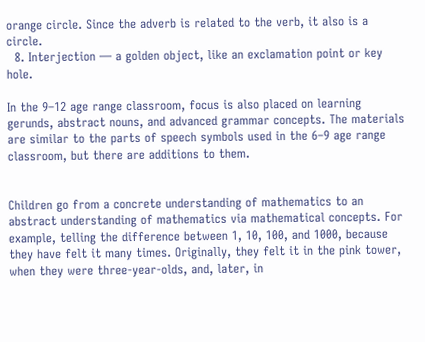orange circle. Since the adverb is related to the verb, it also is a circle.
  8. Interjection — a golden object, like an exclamation point or key hole.

In the 9–12 age range classroom, focus is also placed on learning gerunds, abstract nouns, and advanced grammar concepts. The materials are similar to the parts of speech symbols used in the 6–9 age range classroom, but there are additions to them.


Children go from a concrete understanding of mathematics to an abstract understanding of mathematics via mathematical concepts. For example, telling the difference between 1, 10, 100, and 1000, because they have felt it many times. Originally, they felt it in the pink tower, when they were three-year-olds, and, later, in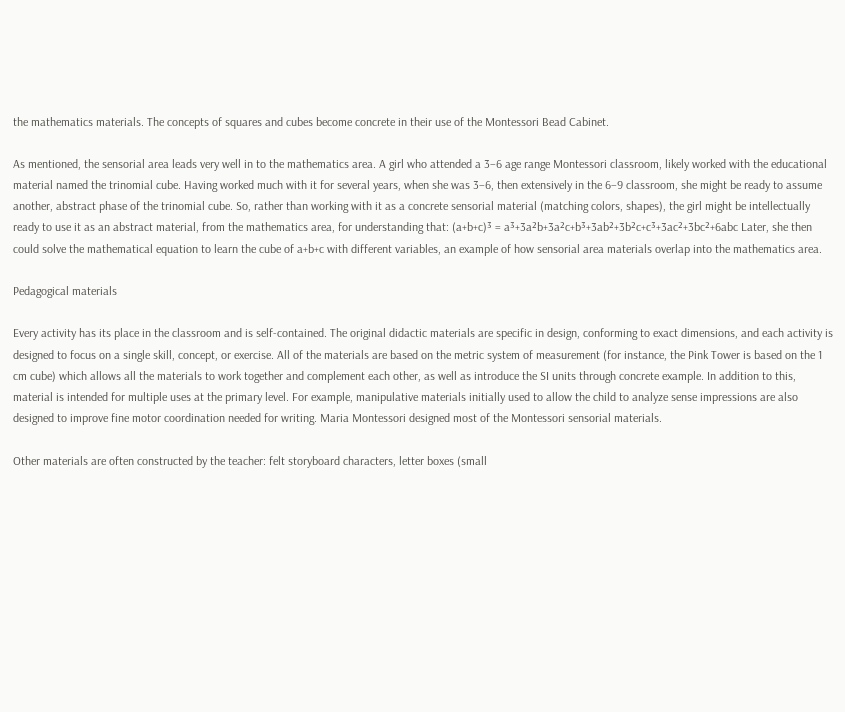the mathematics materials. The concepts of squares and cubes become concrete in their use of the Montessori Bead Cabinet.

As mentioned, the sensorial area leads very well in to the mathematics area. A girl who attended a 3–6 age range Montessori classroom, likely worked with the educational material named the trinomial cube. Having worked much with it for several years, when she was 3–6, then extensively in the 6–9 classroom, she might be ready to assume another, abstract phase of the trinomial cube. So, rather than working with it as a concrete sensorial material (matching colors, shapes), the girl might be intellectually ready to use it as an abstract material, from the mathematics area, for understanding that: (a+b+c)³ = a³+3a²b+3a²c+b³+3ab²+3b²c+c³+3ac²+3bc²+6abc Later, she then could solve the mathematical equation to learn the cube of a+b+c with different variables, an example of how sensorial area materials overlap into the mathematics area.

Pedagogical materials

Every activity has its place in the classroom and is self-contained. The original didactic materials are specific in design, conforming to exact dimensions, and each activity is designed to focus on a single skill, concept, or exercise. All of the materials are based on the metric system of measurement (for instance, the Pink Tower is based on the 1 cm cube) which allows all the materials to work together and complement each other, as well as introduce the SI units through concrete example. In addition to this, material is intended for multiple uses at the primary level. For example, manipulative materials initially used to allow the child to analyze sense impressions are also designed to improve fine motor coordination needed for writing. Maria Montessori designed most of the Montessori sensorial materials.

Other materials are often constructed by the teacher: felt storyboard characters, letter boxes (small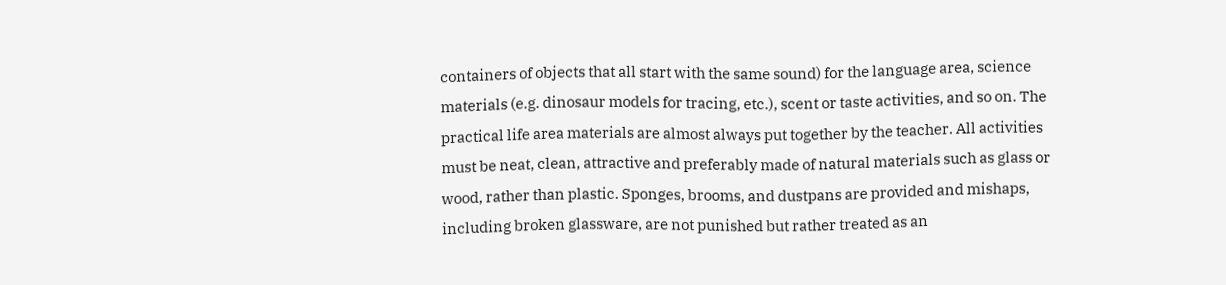containers of objects that all start with the same sound) for the language area, science materials (e.g. dinosaur models for tracing, etc.), scent or taste activities, and so on. The practical life area materials are almost always put together by the teacher. All activities must be neat, clean, attractive and preferably made of natural materials such as glass or wood, rather than plastic. Sponges, brooms, and dustpans are provided and mishaps, including broken glassware, are not punished but rather treated as an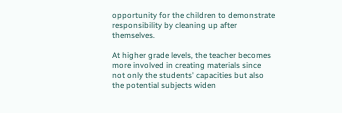opportunity for the children to demonstrate responsibility by cleaning up after themselves.

At higher grade levels, the teacher becomes more involved in creating materials since not only the students' capacities but also the potential subjects widen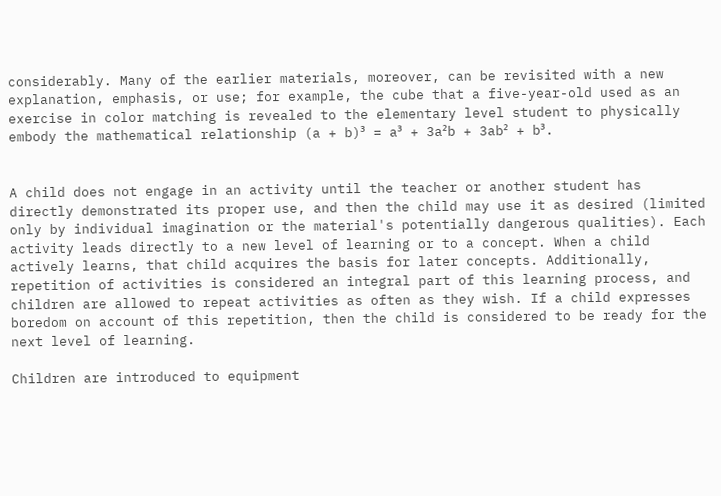considerably. Many of the earlier materials, moreover, can be revisited with a new explanation, emphasis, or use; for example, the cube that a five-year-old used as an exercise in color matching is revealed to the elementary level student to physically embody the mathematical relationship (a + b)³ = a³ + 3a²b + 3ab² + b³.


A child does not engage in an activity until the teacher or another student has directly demonstrated its proper use, and then the child may use it as desired (limited only by individual imagination or the material's potentially dangerous qualities). Each activity leads directly to a new level of learning or to a concept. When a child actively learns, that child acquires the basis for later concepts. Additionally, repetition of activities is considered an integral part of this learning process, and children are allowed to repeat activities as often as they wish. If a child expresses boredom on account of this repetition, then the child is considered to be ready for the next level of learning.

Children are introduced to equipment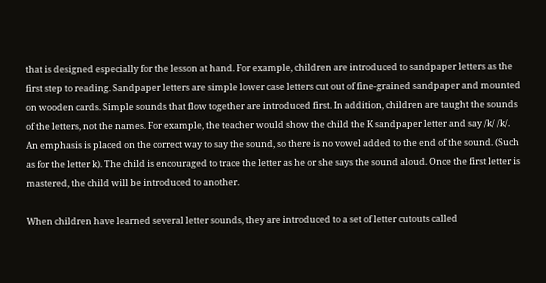that is designed especially for the lesson at hand. For example, children are introduced to sandpaper letters as the first step to reading. Sandpaper letters are simple lower case letters cut out of fine-grained sandpaper and mounted on wooden cards. Simple sounds that flow together are introduced first. In addition, children are taught the sounds of the letters, not the names. For example, the teacher would show the child the K sandpaper letter and say /k/ /k/. An emphasis is placed on the correct way to say the sound, so there is no vowel added to the end of the sound. (Such as for the letter k). The child is encouraged to trace the letter as he or she says the sound aloud. Once the first letter is mastered, the child will be introduced to another.

When children have learned several letter sounds, they are introduced to a set of letter cutouts called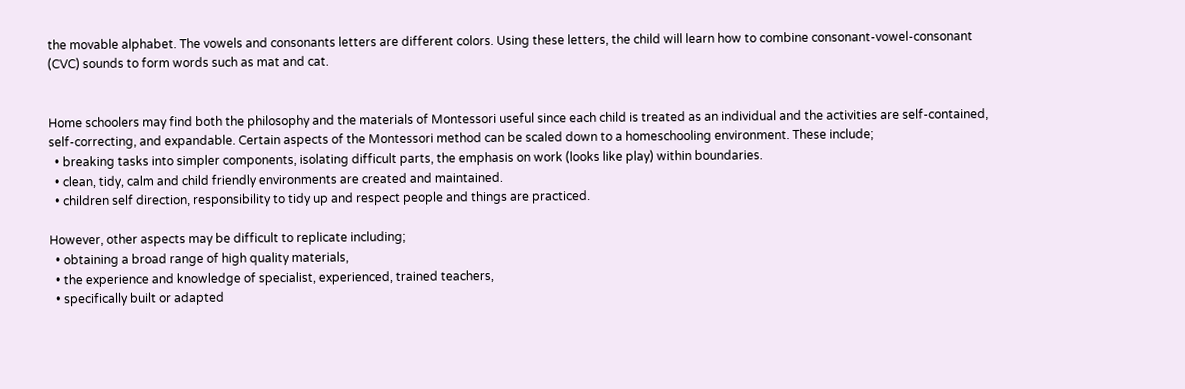the movable alphabet. The vowels and consonants letters are different colors. Using these letters, the child will learn how to combine consonant-vowel-consonant (CVC) sounds to form words such as mat and cat.


Home schoolers may find both the philosophy and the materials of Montessori useful since each child is treated as an individual and the activities are self-contained, self-correcting, and expandable. Certain aspects of the Montessori method can be scaled down to a homeschooling environment. These include;
  • breaking tasks into simpler components, isolating difficult parts, the emphasis on work (looks like play) within boundaries.
  • clean, tidy, calm and child friendly environments are created and maintained.
  • children self direction, responsibility to tidy up and respect people and things are practiced.

However, other aspects may be difficult to replicate including;
  • obtaining a broad range of high quality materials,
  • the experience and knowledge of specialist, experienced, trained teachers,
  • specifically built or adapted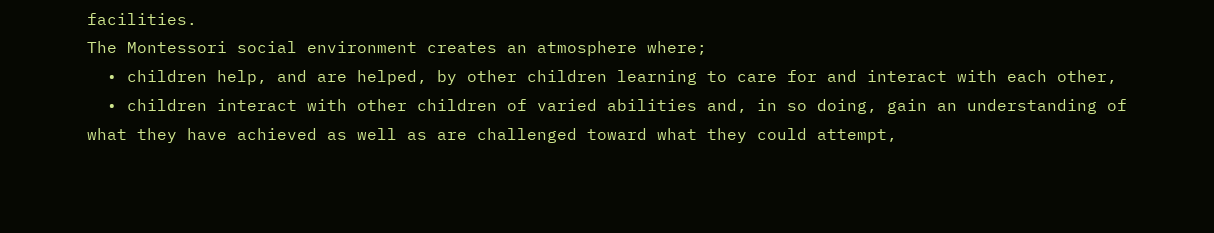facilities.
The Montessori social environment creates an atmosphere where;
  • children help, and are helped, by other children learning to care for and interact with each other,
  • children interact with other children of varied abilities and, in so doing, gain an understanding of what they have achieved as well as are challenged toward what they could attempt,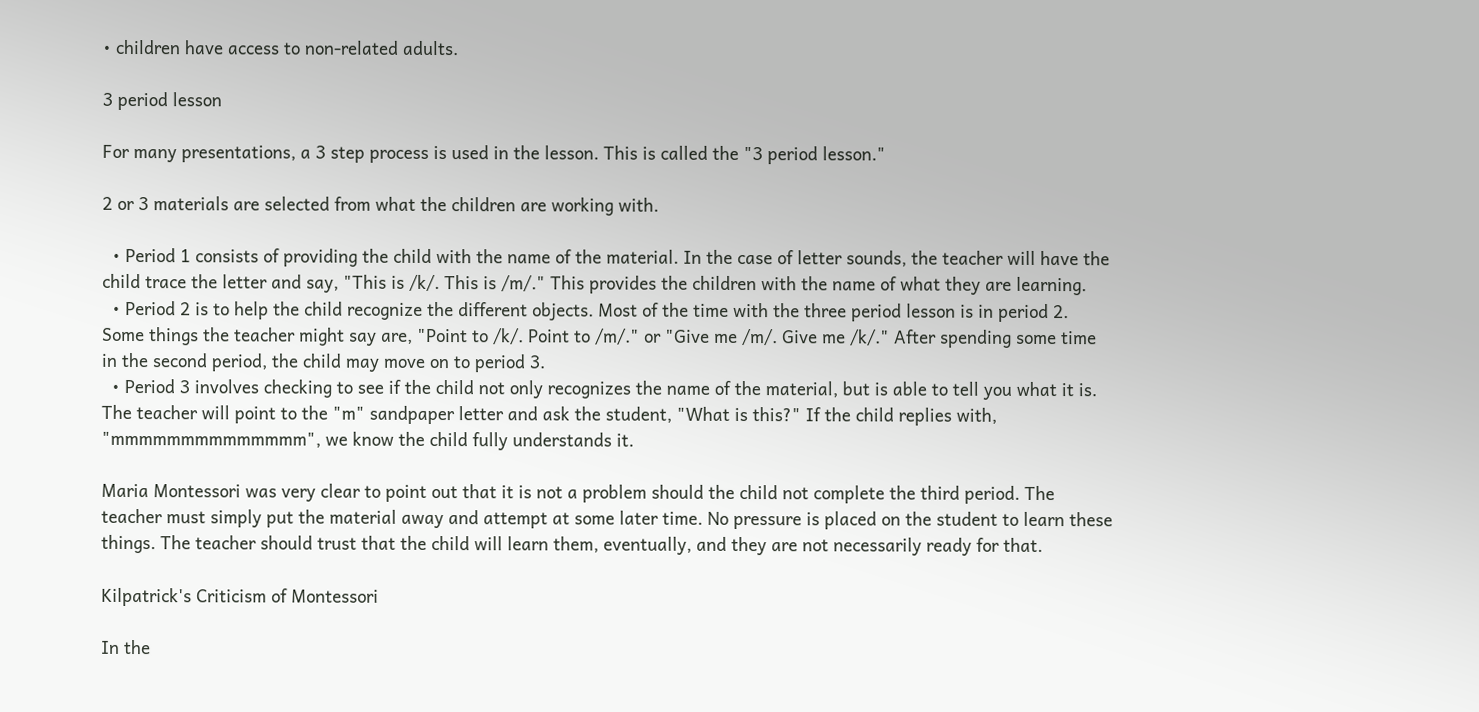• children have access to non-related adults.

3 period lesson

For many presentations, a 3 step process is used in the lesson. This is called the "3 period lesson."

2 or 3 materials are selected from what the children are working with.

  • Period 1 consists of providing the child with the name of the material. In the case of letter sounds, the teacher will have the child trace the letter and say, "This is /k/. This is /m/." This provides the children with the name of what they are learning.
  • Period 2 is to help the child recognize the different objects. Most of the time with the three period lesson is in period 2. Some things the teacher might say are, "Point to /k/. Point to /m/." or "Give me /m/. Give me /k/." After spending some time in the second period, the child may move on to period 3.
  • Period 3 involves checking to see if the child not only recognizes the name of the material, but is able to tell you what it is. The teacher will point to the "m" sandpaper letter and ask the student, "What is this?" If the child replies with, "mmmmmmmmmmmmmm", we know the child fully understands it.

Maria Montessori was very clear to point out that it is not a problem should the child not complete the third period. The teacher must simply put the material away and attempt at some later time. No pressure is placed on the student to learn these things. The teacher should trust that the child will learn them, eventually, and they are not necessarily ready for that.

Kilpatrick's Criticism of Montessori

In the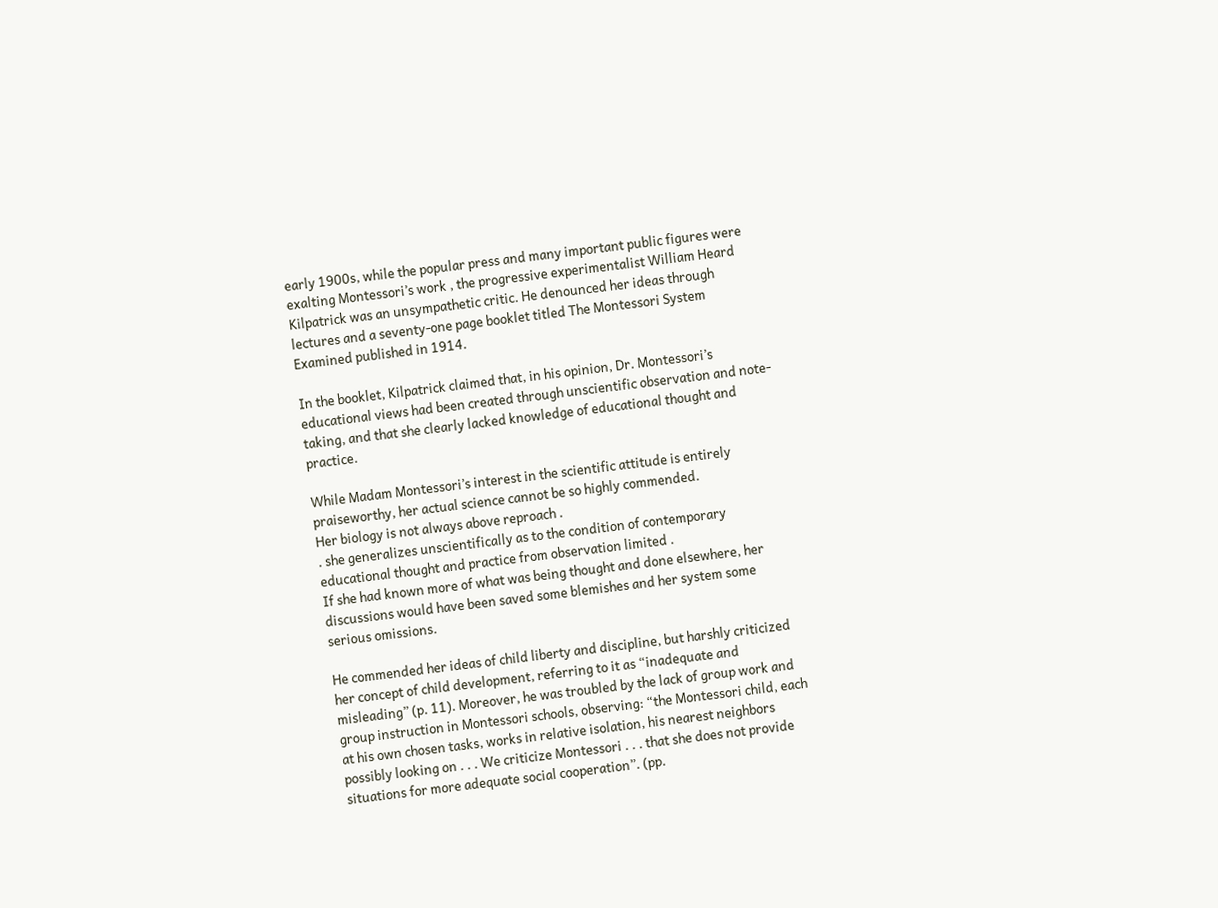early 1900s, while the popular press and many important public figures were exalting Montessori’s work , the progressive experimentalist William Heard Kilpatrick was an unsympathetic critic. He denounced her ideas through lectures and a seventy-one page booklet titled The Montessori System Examined published in 1914.

In the booklet, Kilpatrick claimed that, in his opinion, Dr. Montessori’s educational views had been created through unscientific observation and note-taking, and that she clearly lacked knowledge of educational thought and practice.

While Madam Montessori’s interest in the scientific attitude is entirely praiseworthy, her actual science cannot be so highly commended.
Her biology is not always above reproach .
. she generalizes unscientifically as to the condition of contemporary educational thought and practice from observation limited .
If she had known more of what was being thought and done elsewhere, her discussions would have been saved some blemishes and her system some serious omissions.

He commended her ideas of child liberty and discipline, but harshly criticized her concept of child development, referring to it as “inadequate and misleading” (p. 11). Moreover, he was troubled by the lack of group work and group instruction in Montessori schools, observing: “the Montessori child, each at his own chosen tasks, works in relative isolation, his nearest neighbors possibly looking on . . . We criticize Montessori . . . that she does not provide situations for more adequate social cooperation”. (pp.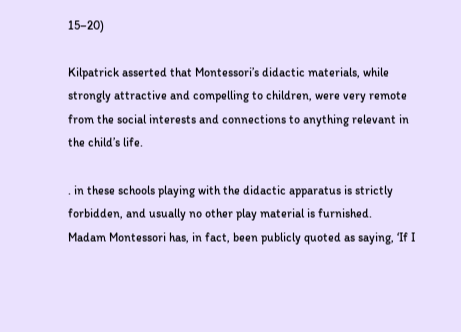15–20)

Kilpatrick asserted that Montessori’s didactic materials, while strongly attractive and compelling to children, were very remote from the social interests and connections to anything relevant in the child’s life.

. in these schools playing with the didactic apparatus is strictly forbidden, and usually no other play material is furnished.
Madam Montessori has, in fact, been publicly quoted as saying, ‘If I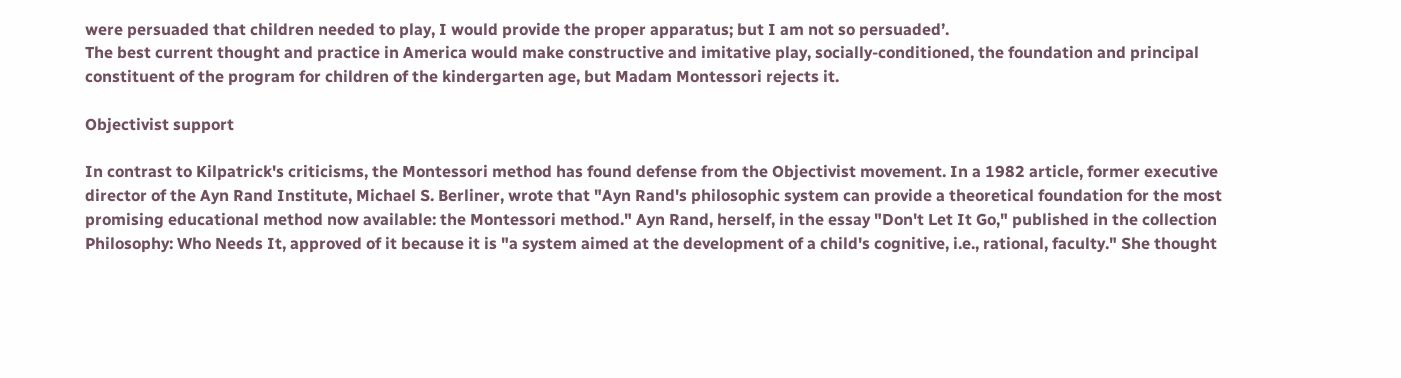were persuaded that children needed to play, I would provide the proper apparatus; but I am not so persuaded’.
The best current thought and practice in America would make constructive and imitative play, socially-conditioned, the foundation and principal constituent of the program for children of the kindergarten age, but Madam Montessori rejects it.

Objectivist support

In contrast to Kilpatrick's criticisms, the Montessori method has found defense from the Objectivist movement. In a 1982 article, former executive director of the Ayn Rand Institute, Michael S. Berliner, wrote that "Ayn Rand's philosophic system can provide a theoretical foundation for the most promising educational method now available: the Montessori method." Ayn Rand, herself, in the essay "Don't Let It Go," published in the collection Philosophy: Who Needs It, approved of it because it is "a system aimed at the development of a child's cognitive, i.e., rational, faculty." She thought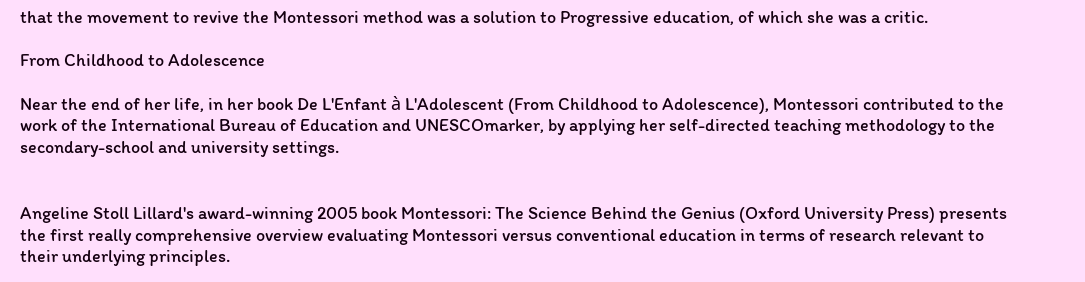that the movement to revive the Montessori method was a solution to Progressive education, of which she was a critic.

From Childhood to Adolescence

Near the end of her life, in her book De L'Enfant à L'Adolescent (From Childhood to Adolescence), Montessori contributed to the work of the International Bureau of Education and UNESCOmarker, by applying her self-directed teaching methodology to the secondary-school and university settings.


Angeline Stoll Lillard's award-winning 2005 book Montessori: The Science Behind the Genius (Oxford University Press) presents the first really comprehensive overview evaluating Montessori versus conventional education in terms of research relevant to their underlying principles.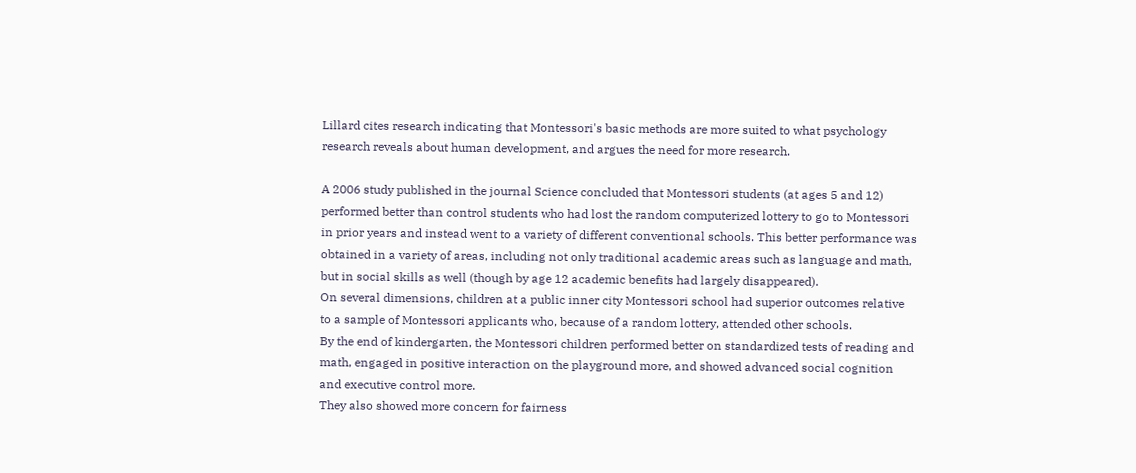Lillard cites research indicating that Montessori's basic methods are more suited to what psychology research reveals about human development, and argues the need for more research.

A 2006 study published in the journal Science concluded that Montessori students (at ages 5 and 12) performed better than control students who had lost the random computerized lottery to go to Montessori in prior years and instead went to a variety of different conventional schools. This better performance was obtained in a variety of areas, including not only traditional academic areas such as language and math, but in social skills as well (though by age 12 academic benefits had largely disappeared).
On several dimensions, children at a public inner city Montessori school had superior outcomes relative to a sample of Montessori applicants who, because of a random lottery, attended other schools.
By the end of kindergarten, the Montessori children performed better on standardized tests of reading and math, engaged in positive interaction on the playground more, and showed advanced social cognition and executive control more.
They also showed more concern for fairness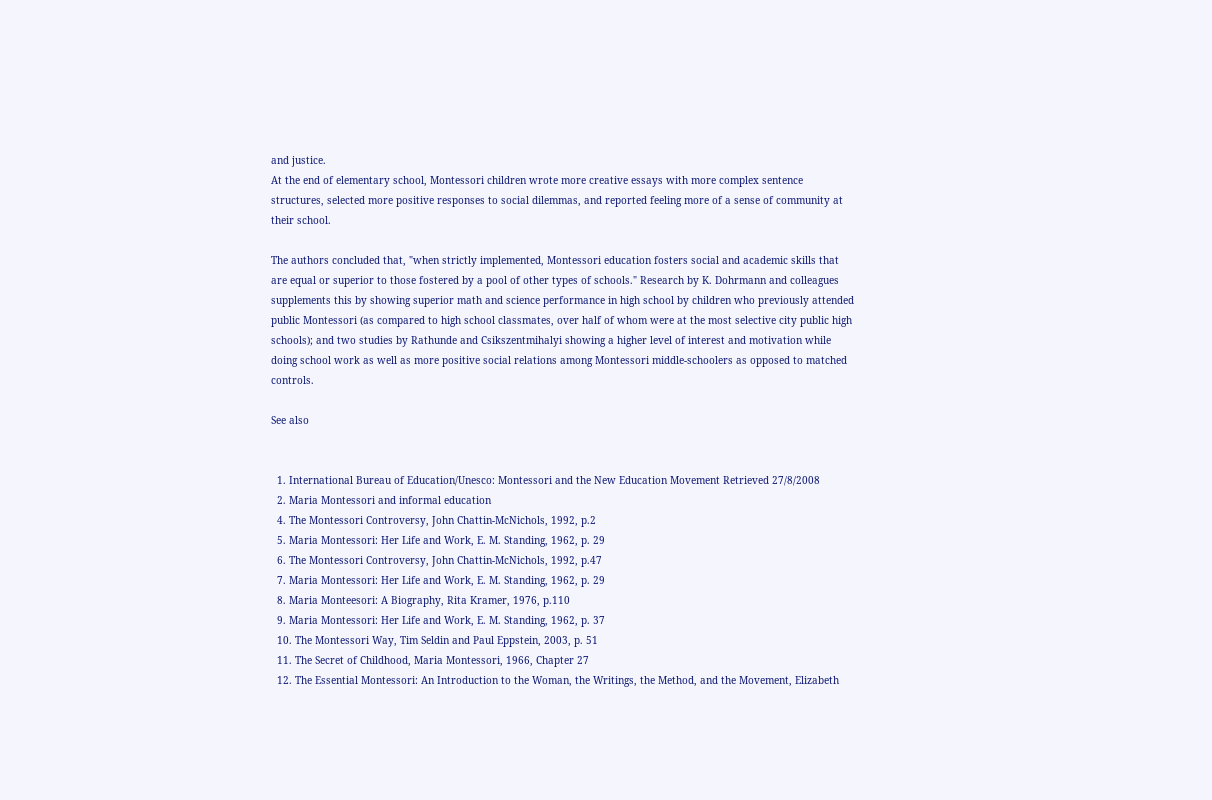and justice.
At the end of elementary school, Montessori children wrote more creative essays with more complex sentence structures, selected more positive responses to social dilemmas, and reported feeling more of a sense of community at their school.

The authors concluded that, "when strictly implemented, Montessori education fosters social and academic skills that are equal or superior to those fostered by a pool of other types of schools." Research by K. Dohrmann and colleagues supplements this by showing superior math and science performance in high school by children who previously attended public Montessori (as compared to high school classmates, over half of whom were at the most selective city public high schools); and two studies by Rathunde and Csikszentmihalyi showing a higher level of interest and motivation while doing school work as well as more positive social relations among Montessori middle-schoolers as opposed to matched controls.

See also


  1. International Bureau of Education/Unesco: Montessori and the New Education Movement Retrieved 27/8/2008
  2. Maria Montessori and informal education
  4. The Montessori Controversy, John Chattin-McNichols, 1992, p.2
  5. Maria Montessori: Her Life and Work, E. M. Standing, 1962, p. 29
  6. The Montessori Controversy, John Chattin-McNichols, 1992, p.47
  7. Maria Montessori: Her Life and Work, E. M. Standing, 1962, p. 29
  8. Maria Monteesori: A Biography, Rita Kramer, 1976, p.110
  9. Maria Montessori: Her Life and Work, E. M. Standing, 1962, p. 37
  10. The Montessori Way, Tim Seldin and Paul Eppstein, 2003, p. 51
  11. The Secret of Childhood, Maria Montessori, 1966, Chapter 27
  12. The Essential Montessori: An Introduction to the Woman, the Writings, the Method, and the Movement, Elizabeth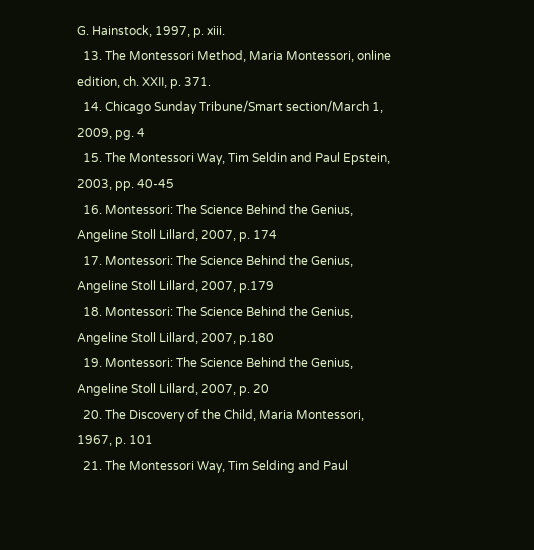G. Hainstock, 1997, p. xiii.
  13. The Montessori Method, Maria Montessori, online edition, ch. XXII, p. 371.
  14. Chicago Sunday Tribune/Smart section/March 1, 2009, pg. 4
  15. The Montessori Way, Tim Seldin and Paul Epstein, 2003, pp. 40-45
  16. Montessori: The Science Behind the Genius, Angeline Stoll Lillard, 2007, p. 174
  17. Montessori: The Science Behind the Genius, Angeline Stoll Lillard, 2007, p.179
  18. Montessori: The Science Behind the Genius, Angeline Stoll Lillard, 2007, p.180
  19. Montessori: The Science Behind the Genius, Angeline Stoll Lillard, 2007, p. 20
  20. The Discovery of the Child, Maria Montessori, 1967, p. 101
  21. The Montessori Way, Tim Selding and Paul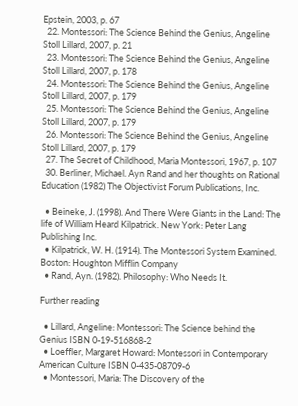Epstein, 2003, p. 67
  22. Montessori: The Science Behind the Genius, Angeline Stoll Lillard, 2007, p. 21
  23. Montessori: The Science Behind the Genius, Angeline Stoll Lillard, 2007, p. 178
  24. Montessori: The Science Behind the Genius, Angeline Stoll Lillard, 2007, p. 179
  25. Montessori: The Science Behind the Genius, Angeline Stoll Lillard, 2007, p. 179
  26. Montessori: The Science Behind the Genius, Angeline Stoll Lillard, 2007, p. 179
  27. The Secret of Childhood, Maria Montessori, 1967, p. 107
  30. Berliner, Michael. Ayn Rand and her thoughts on Rational Education (1982) The Objectivist Forum Publications, Inc.

  • Beineke, J. (1998). And There Were Giants in the Land: The life of William Heard Kilpatrick. New York: Peter Lang Publishing Inc.
  • Kilpatrick, W. H. (1914). The Montessori System Examined. Boston: Houghton Mifflin Company
  • Rand, Ayn. (1982). Philosophy: Who Needs It.

Further reading

  • Lillard, Angeline: Montessori: The Science behind the Genius ISBN 0-19-516868-2
  • Loeffler, Margaret Howard: Montessori in Contemporary American Culture ISBN 0-435-08709-6
  • Montessori, Maria: The Discovery of the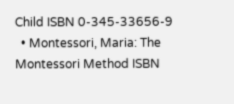Child ISBN 0-345-33656-9
  • Montessori, Maria: The Montessori Method ISBN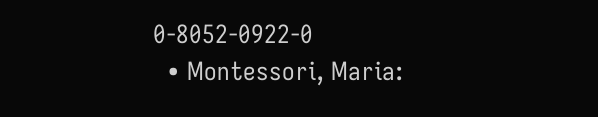0-8052-0922-0
  • Montessori, Maria: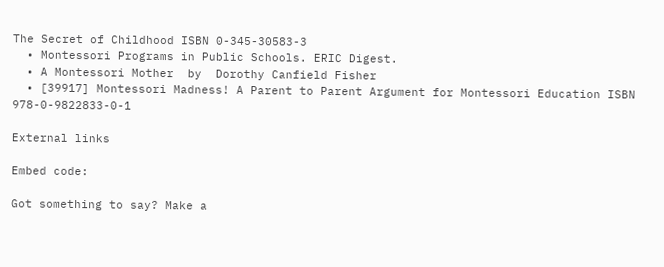The Secret of Childhood ISBN 0-345-30583-3
  • Montessori Programs in Public Schools. ERIC Digest.
  • A Montessori Mother  by  Dorothy Canfield Fisher
  • [39917] Montessori Madness! A Parent to Parent Argument for Montessori Education ISBN 978-0-9822833-0-1

External links

Embed code:

Got something to say? Make a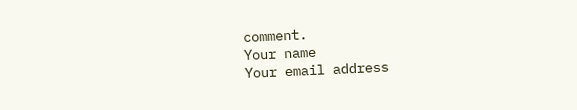comment.
Your name
Your email address